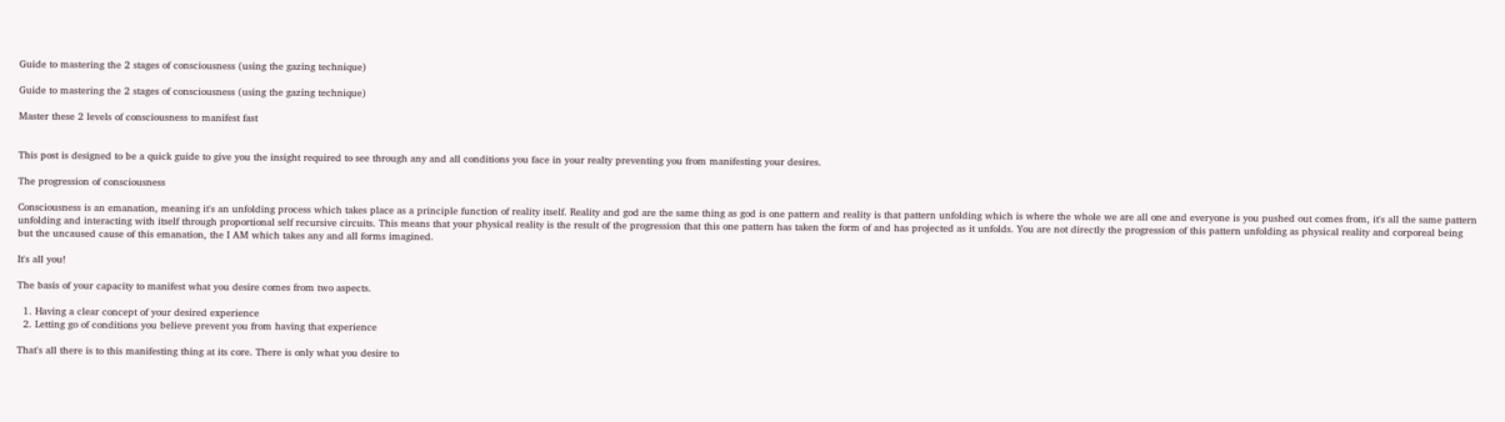Guide to mastering the 2 stages of consciousness (using the gazing technique)

Guide to mastering the 2 stages of consciousness (using the gazing technique)

Master these 2 levels of consciousness to manifest fast


This post is designed to be a quick guide to give you the insight required to see through any and all conditions you face in your realty preventing you from manifesting your desires.

The progression of consciousness

Consciousness is an emanation, meaning it's an unfolding process which takes place as a principle function of reality itself. Reality and god are the same thing as god is one pattern and reality is that pattern unfolding which is where the whole we are all one and everyone is you pushed out comes from, it's all the same pattern unfolding and interacting with itself through proportional self recursive circuits. This means that your physical reality is the result of the progression that this one pattern has taken the form of and has projected as it unfolds. You are not directly the progression of this pattern unfolding as physical reality and corporeal being but the uncaused cause of this emanation, the I AM which takes any and all forms imagined.

It's all you!

The basis of your capacity to manifest what you desire comes from two aspects.

  1. Having a clear concept of your desired experience
  2. Letting go of conditions you believe prevent you from having that experience

That's all there is to this manifesting thing at its core. There is only what you desire to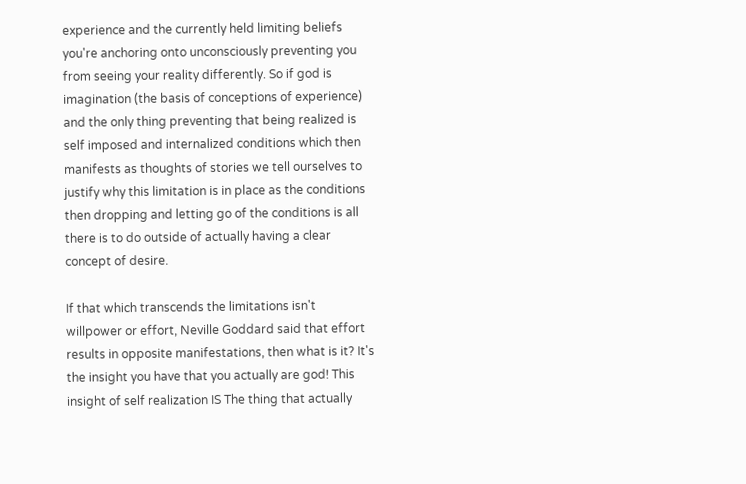experience and the currently held limiting beliefs you're anchoring onto unconsciously preventing you from seeing your reality differently. So if god is imagination (the basis of conceptions of experience) and the only thing preventing that being realized is self imposed and internalized conditions which then manifests as thoughts of stories we tell ourselves to justify why this limitation is in place as the conditions then dropping and letting go of the conditions is all there is to do outside of actually having a clear concept of desire.

If that which transcends the limitations isn't willpower or effort, Neville Goddard said that effort results in opposite manifestations, then what is it? It's the insight you have that you actually are god! This insight of self realization IS The thing that actually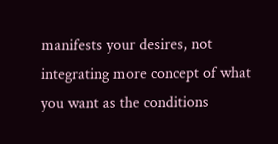manifests your desires, not integrating more concept of what you want as the conditions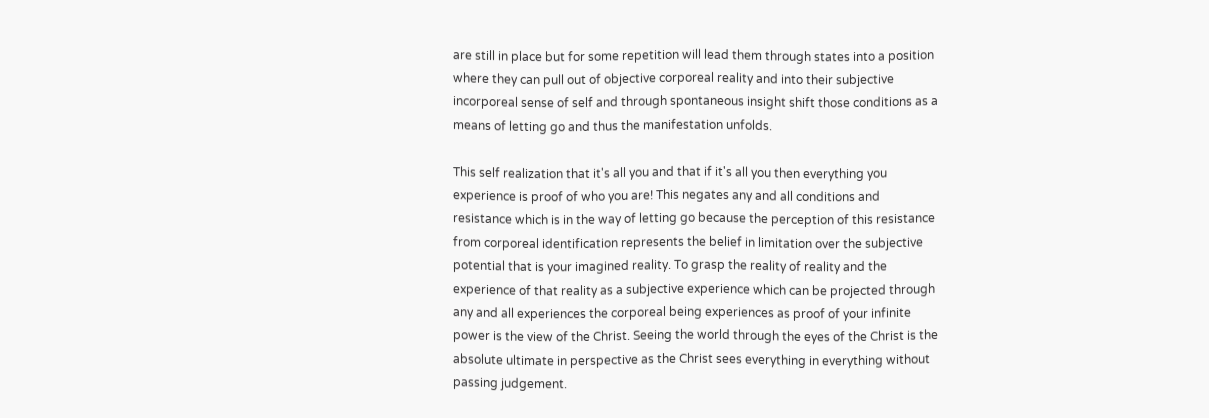are still in place but for some repetition will lead them through states into a position where they can pull out of objective corporeal reality and into their subjective incorporeal sense of self and through spontaneous insight shift those conditions as a means of letting go and thus the manifestation unfolds.

This self realization that it's all you and that if it's all you then everything you experience is proof of who you are! This negates any and all conditions and resistance which is in the way of letting go because the perception of this resistance from corporeal identification represents the belief in limitation over the subjective potential that is your imagined reality. To grasp the reality of reality and the experience of that reality as a subjective experience which can be projected through any and all experiences the corporeal being experiences as proof of your infinite power is the view of the Christ. Seeing the world through the eyes of the Christ is the absolute ultimate in perspective as the Christ sees everything in everything without passing judgement.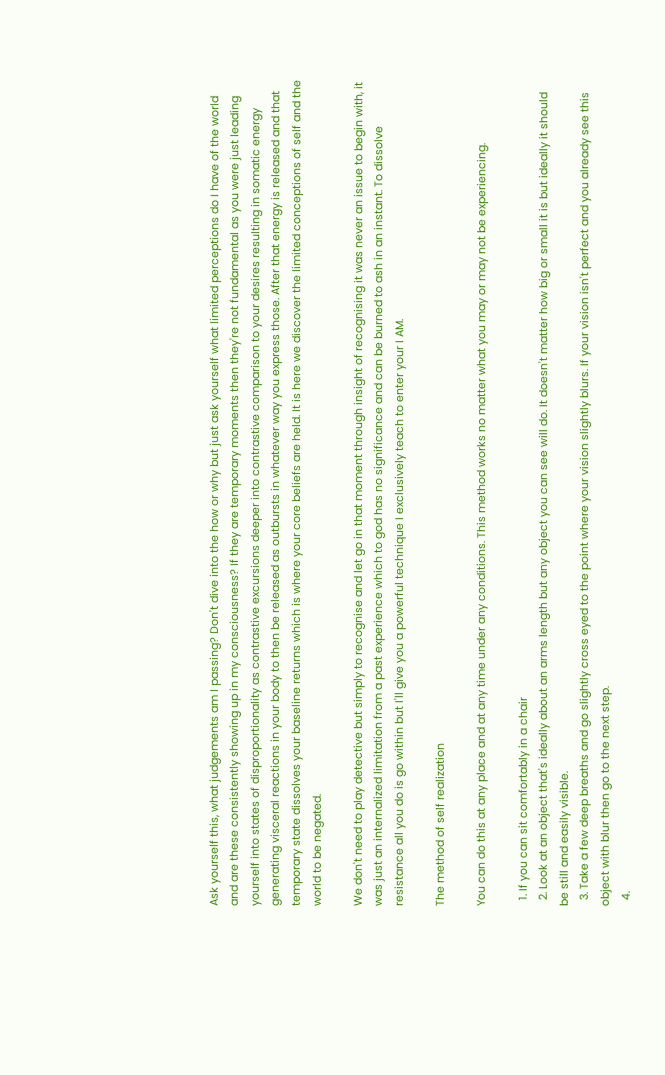Ask yourself this, what judgements am I passing? Don't dive into the how or why but just ask yourself what limited perceptions do I have of the world and are these consistently showing up in my consciousness? If they are temporary moments then they're not fundamental as you were just leading yourself into states of disproportionality as contrastive excursions deeper into contrastive comparison to your desires resulting in somatic energy generating visceral reactions in your body to then be released as outbursts in whatever way you express those. After that energy is released and that temporary state dissolves your baseline returns which is where your core beliefs are held. It is here we discover the limited conceptions of self and the world to be negated.

We don't need to play detective but simply to recognise and let go in that moment through insight of recognising it was never an issue to begin with, it was just an internalized limitation from a past experience which to god has no significance and can be burned to ash in an instant. To dissolve resistance all you do is go within but I'll give you a powerful technique I exclusively teach to enter your I AM.

The method of self realization

You can do this at any place and at any time under any conditions. This method works no matter what you may or may not be experiencing.

  1. If you can sit comfortably in a chair
  2. Look at an object that's ideally about an arms length but any object you can see will do. It doesn't matter how big or small it is but ideally it should be still and easily visible.
  3. Take a few deep breaths and go slightly cross eyed to the point where your vision slightly blurs. If your vision isn't perfect and you already see this object with blur then go to the next step.
  4.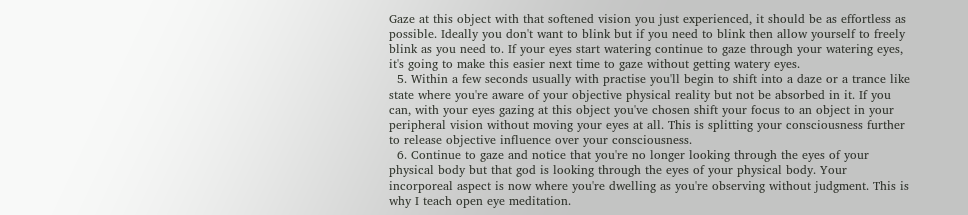Gaze at this object with that softened vision you just experienced, it should be as effortless as possible. Ideally you don't want to blink but if you need to blink then allow yourself to freely blink as you need to. If your eyes start watering continue to gaze through your watering eyes, it's going to make this easier next time to gaze without getting watery eyes.
  5. Within a few seconds usually with practise you'll begin to shift into a daze or a trance like state where you're aware of your objective physical reality but not be absorbed in it. If you can, with your eyes gazing at this object you've chosen shift your focus to an object in your peripheral vision without moving your eyes at all. This is splitting your consciousness further to release objective influence over your consciousness.
  6. Continue to gaze and notice that you're no longer looking through the eyes of your physical body but that god is looking through the eyes of your physical body. Your incorporeal aspect is now where you're dwelling as you're observing without judgment. This is why I teach open eye meditation.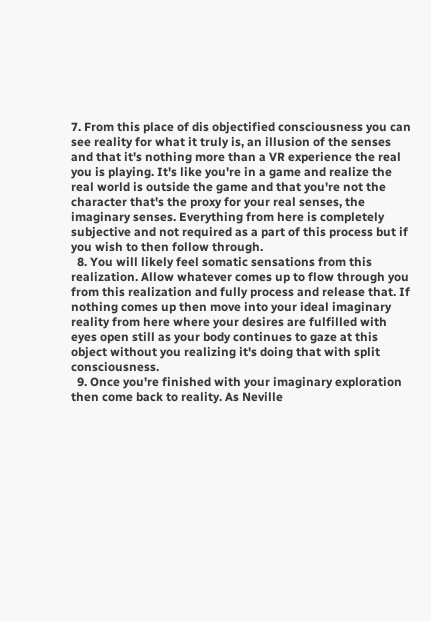7. From this place of dis objectified consciousness you can see reality for what it truly is, an illusion of the senses and that it's nothing more than a VR experience the real you is playing. It's like you're in a game and realize the real world is outside the game and that you're not the character that's the proxy for your real senses, the imaginary senses. Everything from here is completely subjective and not required as a part of this process but if you wish to then follow through.
  8. You will likely feel somatic sensations from this realization. Allow whatever comes up to flow through you from this realization and fully process and release that. If nothing comes up then move into your ideal imaginary reality from here where your desires are fulfilled with eyes open still as your body continues to gaze at this object without you realizing it's doing that with split consciousness.
  9. Once you're finished with your imaginary exploration then come back to reality. As Neville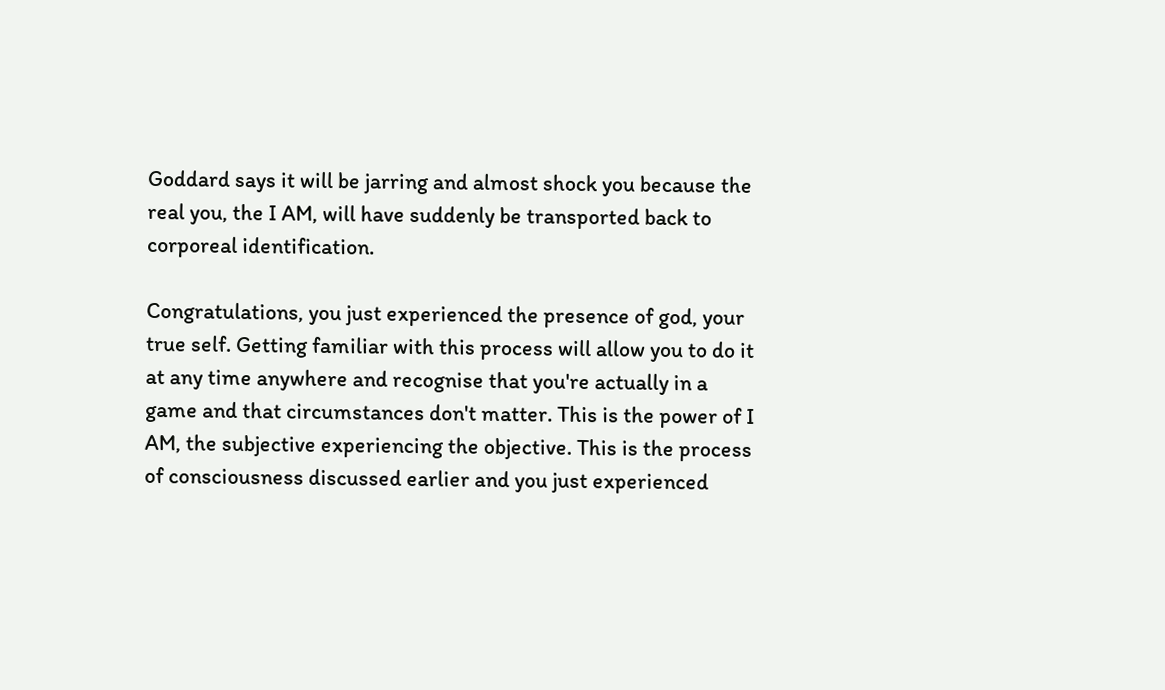Goddard says it will be jarring and almost shock you because the real you, the I AM, will have suddenly be transported back to corporeal identification.

Congratulations, you just experienced the presence of god, your true self. Getting familiar with this process will allow you to do it at any time anywhere and recognise that you're actually in a game and that circumstances don't matter. This is the power of I AM, the subjective experiencing the objective. This is the process of consciousness discussed earlier and you just experienced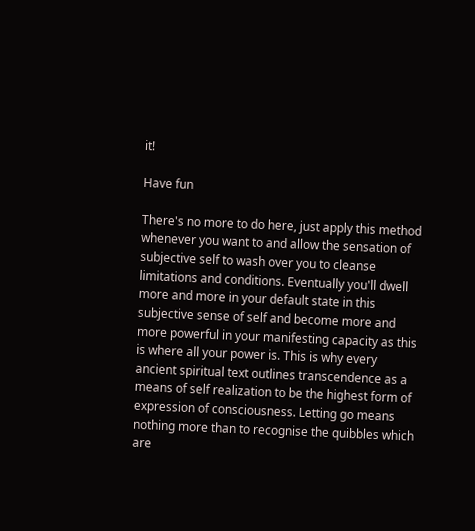it!

Have fun

There's no more to do here, just apply this method whenever you want to and allow the sensation of subjective self to wash over you to cleanse limitations and conditions. Eventually you'll dwell more and more in your default state in this subjective sense of self and become more and more powerful in your manifesting capacity as this is where all your power is. This is why every ancient spiritual text outlines transcendence as a means of self realization to be the highest form of expression of consciousness. Letting go means nothing more than to recognise the quibbles which are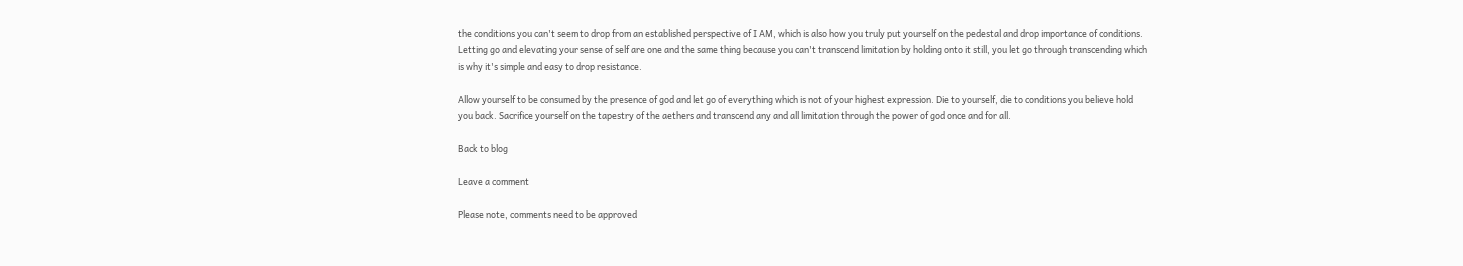the conditions you can't seem to drop from an established perspective of I AM, which is also how you truly put yourself on the pedestal and drop importance of conditions. Letting go and elevating your sense of self are one and the same thing because you can't transcend limitation by holding onto it still, you let go through transcending which is why it's simple and easy to drop resistance.

Allow yourself to be consumed by the presence of god and let go of everything which is not of your highest expression. Die to yourself, die to conditions you believe hold you back. Sacrifice yourself on the tapestry of the aethers and transcend any and all limitation through the power of god once and for all.

Back to blog

Leave a comment

Please note, comments need to be approved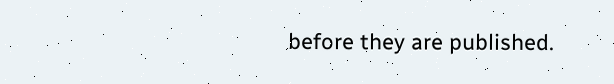before they are published.